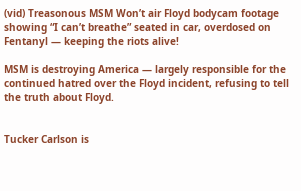(vid) Treasonous MSM Won’t air Floyd bodycam footage showing “I can’t breathe” seated in car, overdosed on Fentanyl — keeping the riots alive!

MSM is destroying America — largely responsible for the continued hatred over the Floyd incident, refusing to tell the truth about Floyd.


Tucker Carlson is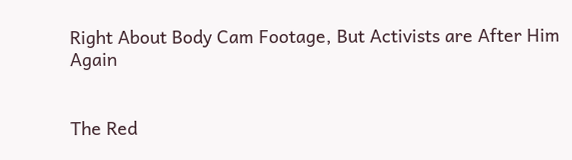Right About Body Cam Footage, But Activists are After Him Again


The Red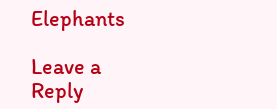Elephants

Leave a Reply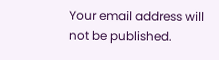Your email address will not be published.